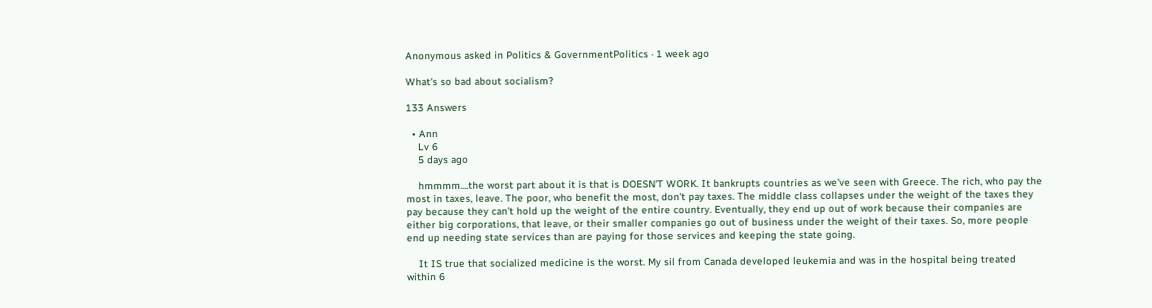Anonymous asked in Politics & GovernmentPolitics · 1 week ago

What's so bad about socialism?

133 Answers

  • Ann
    Lv 6
    5 days ago

    hmmmm....the worst part about it is that is DOESN'T WORK. It bankrupts countries as we've seen with Greece. The rich, who pay the most in taxes, leave. The poor, who benefit the most, don't pay taxes. The middle class collapses under the weight of the taxes they pay because they can't hold up the weight of the entire country. Eventually, they end up out of work because their companies are either big corporations, that leave, or their smaller companies go out of business under the weight of their taxes. So, more people end up needing state services than are paying for those services and keeping the state going.

    It IS true that socialized medicine is the worst. My sil from Canada developed leukemia and was in the hospital being treated within 6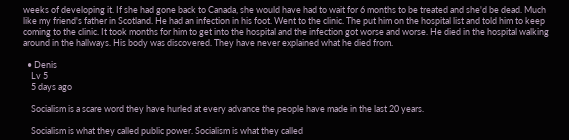weeks of developing it. If she had gone back to Canada, she would have had to wait for 6 months to be treated and she'd be dead. Much like my friend's father in Scotland. He had an infection in his foot. Went to the clinic. The put him on the hospital list and told him to keep coming to the clinic. It took months for him to get into the hospital and the infection got worse and worse. He died in the hospital walking around in the hallways. His body was discovered. They have never explained what he died from.

  • Denis
    Lv 5
    5 days ago

    Socialism is a scare word they have hurled at every advance the people have made in the last 20 years.

    Socialism is what they called public power. Socialism is what they called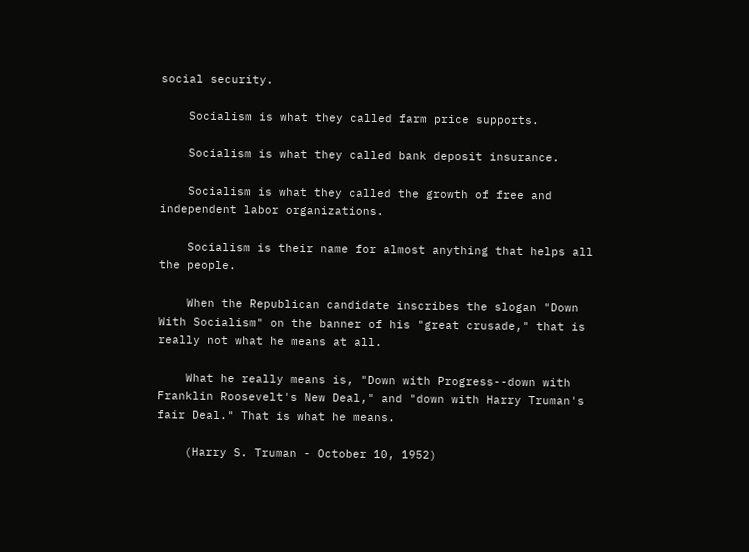social security.

    Socialism is what they called farm price supports.

    Socialism is what they called bank deposit insurance.

    Socialism is what they called the growth of free and independent labor organizations.

    Socialism is their name for almost anything that helps all the people.

    When the Republican candidate inscribes the slogan "Down With Socialism" on the banner of his "great crusade," that is really not what he means at all.

    What he really means is, "Down with Progress--down with Franklin Roosevelt's New Deal," and "down with Harry Truman's fair Deal." That is what he means.

    (Harry S. Truman - October 10, 1952)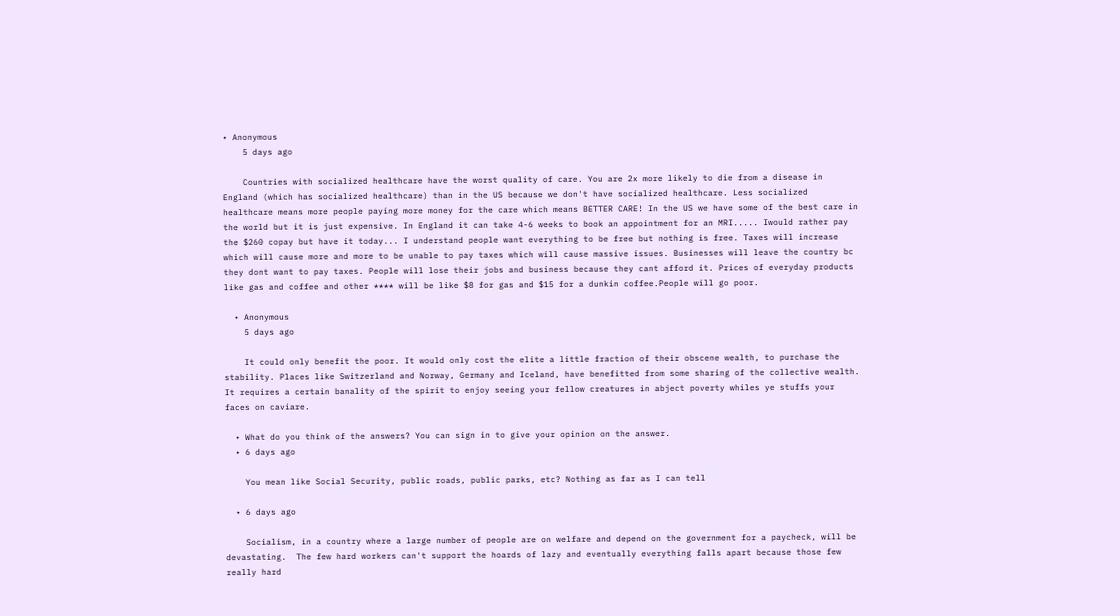• Anonymous
    5 days ago

    Countries with socialized healthcare have the worst quality of care. You are 2x more likely to die from a disease in England (which has socialized healthcare) than in the US because we don't have socialized healthcare. Less socialized healthcare means more people paying more money for the care which means BETTER CARE! In the US we have some of the best care in the world but it is just expensive. In England it can take 4-6 weeks to book an appointment for an MRI..... Iwould rather pay the $260 copay but have it today... I understand people want everything to be free but nothing is free. Taxes will increase which will cause more and more to be unable to pay taxes which will cause massive issues. Businesses will leave the country bc they dont want to pay taxes. People will lose their jobs and business because they cant afford it. Prices of everyday products like gas and coffee and other **** will be like $8 for gas and $15 for a dunkin coffee.People will go poor.

  • Anonymous
    5 days ago

    It could only benefit the poor. It would only cost the elite a little fraction of their obscene wealth, to purchase the stability. Places like Switzerland and Norway, Germany and Iceland, have benefitted from some sharing of the collective wealth. It requires a certain banality of the spirit to enjoy seeing your fellow creatures in abject poverty whiles ye stuffs your faces on caviare.

  • What do you think of the answers? You can sign in to give your opinion on the answer.
  • 6 days ago

    You mean like Social Security, public roads, public parks, etc? Nothing as far as I can tell

  • 6 days ago

    Socialism, in a country where a large number of people are on welfare and depend on the government for a paycheck, will be devastating.  The few hard workers can't support the hoards of lazy and eventually everything falls apart because those few really hard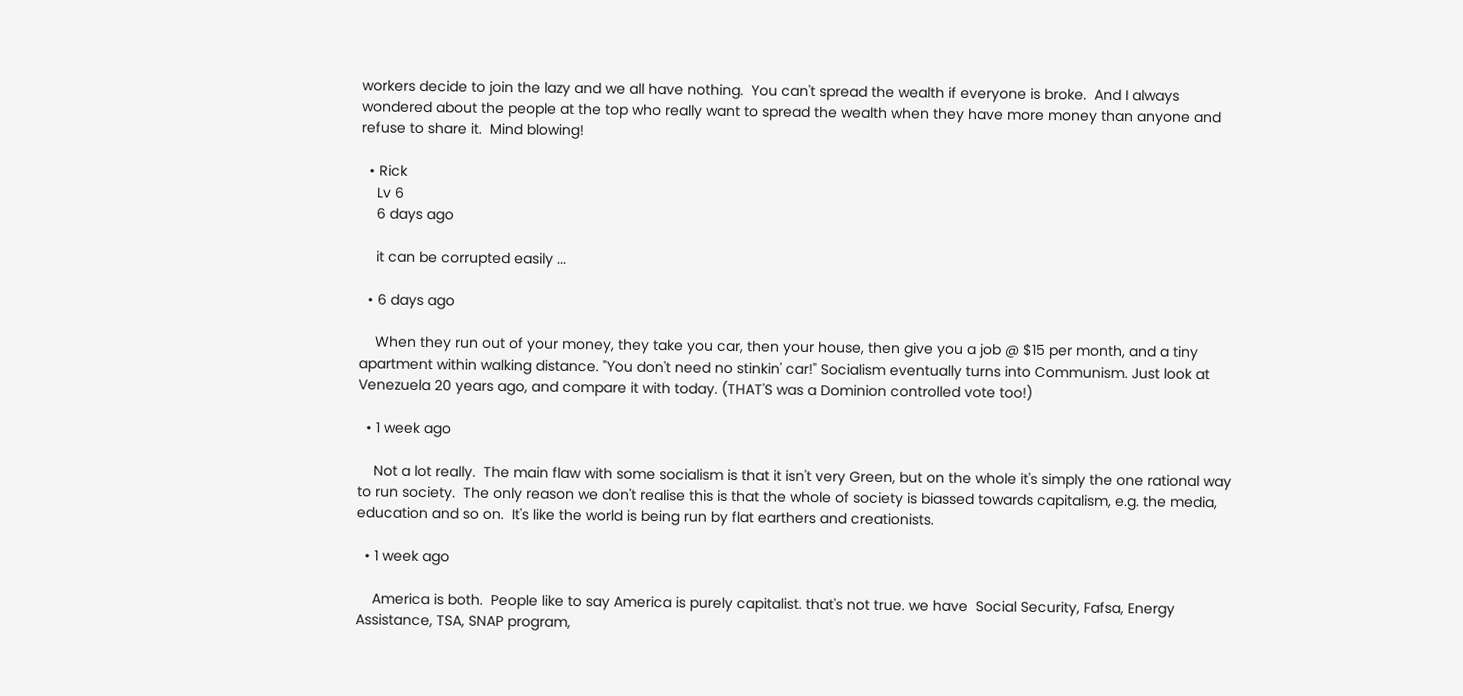workers decide to join the lazy and we all have nothing.  You can't spread the wealth if everyone is broke.  And I always wondered about the people at the top who really want to spread the wealth when they have more money than anyone and refuse to share it.  Mind blowing!

  • Rick
    Lv 6
    6 days ago

    it can be corrupted easily ...

  • 6 days ago

    When they run out of your money, they take you car, then your house, then give you a job @ $15 per month, and a tiny apartment within walking distance. "You don't need no stinkin' car!" Socialism eventually turns into Communism. Just look at Venezuela 20 years ago, and compare it with today. (THAT'S was a Dominion controlled vote too!)

  • 1 week ago

    Not a lot really.  The main flaw with some socialism is that it isn't very Green, but on the whole it's simply the one rational way to run society.  The only reason we don't realise this is that the whole of society is biassed towards capitalism, e.g. the media, education and so on.  It's like the world is being run by flat earthers and creationists.

  • 1 week ago

    America is both.  People like to say America is purely capitalist. that's not true. we have  Social Security, Fafsa, Energy Assistance, TSA, SNAP program,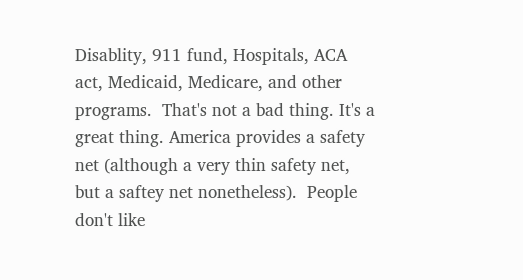Disablity, 911 fund, Hospitals, ACA act, Medicaid, Medicare, and other programs.  That's not a bad thing. It's a great thing. America provides a safety net (although a very thin safety net, but a saftey net nonetheless).  People don't like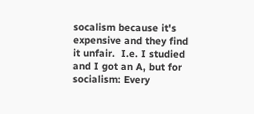socalism because it's expensive and they find it unfair.  I.e. I studied and I got an A, but for socialism: Every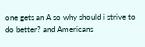one gets an A so why should i strive to do better? and Americans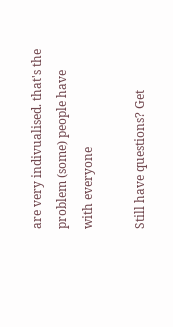are very indivualised. that's the problem (some) people have with everyone

Still have questions? Get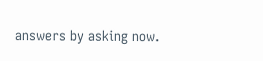answers by asking now.